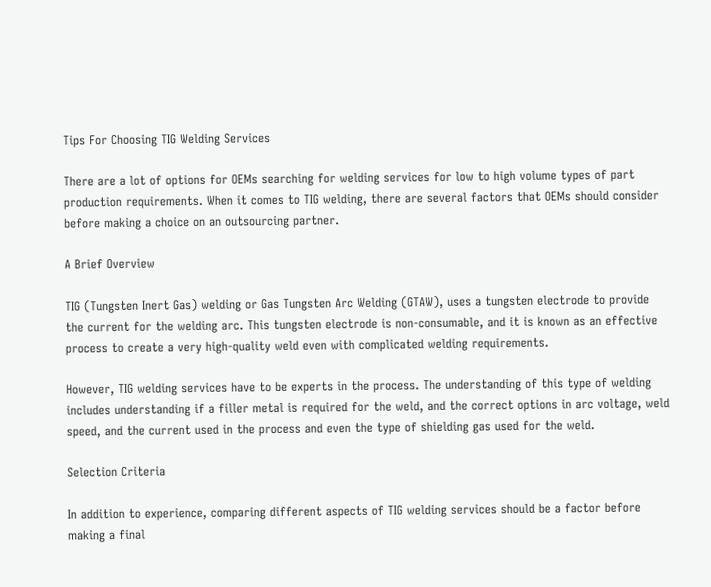Tips For Choosing TIG Welding Services

There are a lot of options for OEMs searching for welding services for low to high volume types of part production requirements. When it comes to TIG welding, there are several factors that OEMs should consider before making a choice on an outsourcing partner.

A Brief Overview

TIG (Tungsten Inert Gas) welding or Gas Tungsten Arc Welding (GTAW), uses a tungsten electrode to provide the current for the welding arc. This tungsten electrode is non-consumable, and it is known as an effective process to create a very high-quality weld even with complicated welding requirements.

However, TIG welding services have to be experts in the process. The understanding of this type of welding includes understanding if a filler metal is required for the weld, and the correct options in arc voltage, weld speed, and the current used in the process and even the type of shielding gas used for the weld.

Selection Criteria

In addition to experience, comparing different aspects of TIG welding services should be a factor before making a final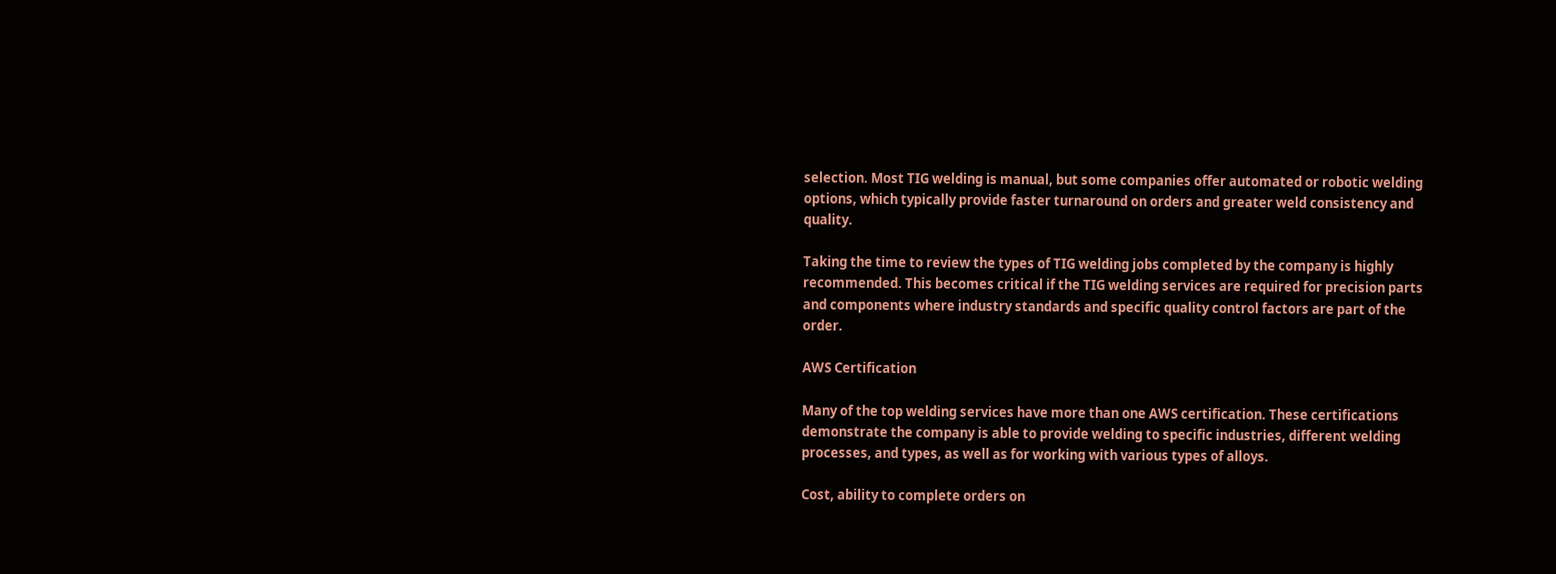selection. Most TIG welding is manual, but some companies offer automated or robotic welding options, which typically provide faster turnaround on orders and greater weld consistency and quality.

Taking the time to review the types of TIG welding jobs completed by the company is highly recommended. This becomes critical if the TIG welding services are required for precision parts and components where industry standards and specific quality control factors are part of the order.

AWS Certification

Many of the top welding services have more than one AWS certification. These certifications demonstrate the company is able to provide welding to specific industries, different welding processes, and types, as well as for working with various types of alloys.

Cost, ability to complete orders on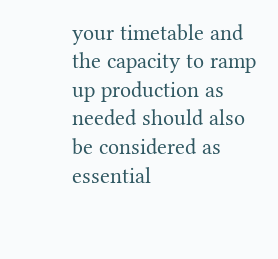your timetable and the capacity to ramp up production as needed should also be considered as essential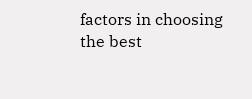factors in choosing the best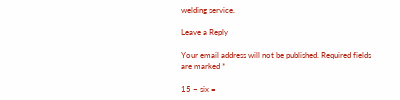welding service.

Leave a Reply

Your email address will not be published. Required fields are marked *

15 − six =